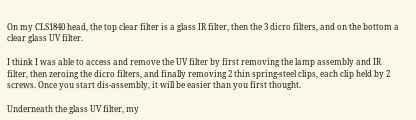On my CLS1840 head, the top clear filter is a glass IR filter, then the 3 dicro filters, and on the bottom a clear glass UV filter.

I think I was able to access and remove the UV filter by first removing the lamp assembly and IR filter, then zeroing the dicro filters, and finally removing 2 thin spring-steel clips, each clip held by 2 screws. Once you start dis-assembly, it will be easier than you first thought.

Underneath the glass UV filter, my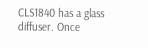CLS1840 has a glass diffuser. Once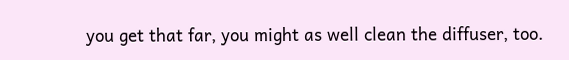you get that far, you might as well clean the diffuser, too.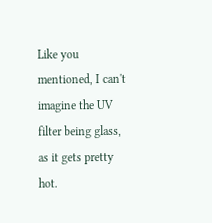Like you mentioned, I can't imagine the UV filter being glass, as it gets pretty hot.